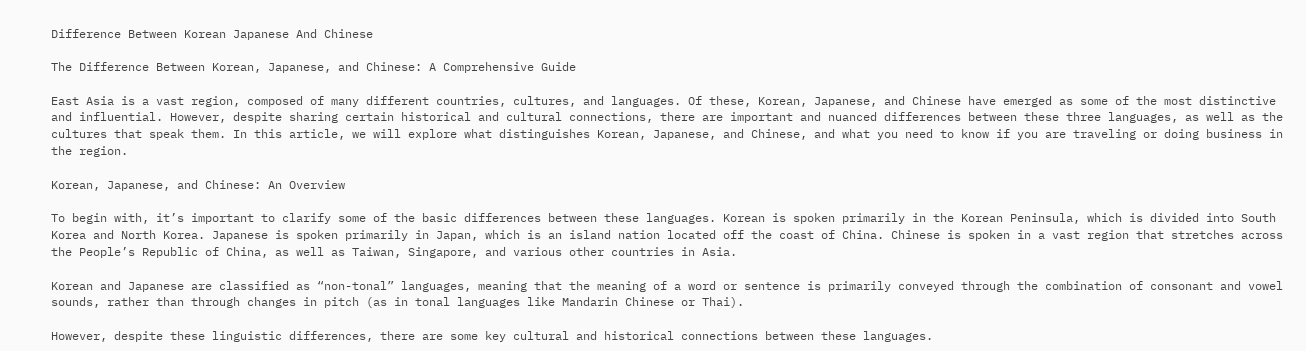Difference Between Korean Japanese And Chinese

The Difference Between Korean, Japanese, and Chinese: A Comprehensive Guide

East Asia is a vast region, composed of many different countries, cultures, and languages. Of these, Korean, Japanese, and Chinese have emerged as some of the most distinctive and influential. However, despite sharing certain historical and cultural connections, there are important and nuanced differences between these three languages, as well as the cultures that speak them. In this article, we will explore what distinguishes Korean, Japanese, and Chinese, and what you need to know if you are traveling or doing business in the region.

Korean, Japanese, and Chinese: An Overview

To begin with, it’s important to clarify some of the basic differences between these languages. Korean is spoken primarily in the Korean Peninsula, which is divided into South Korea and North Korea. Japanese is spoken primarily in Japan, which is an island nation located off the coast of China. Chinese is spoken in a vast region that stretches across the People’s Republic of China, as well as Taiwan, Singapore, and various other countries in Asia.

Korean and Japanese are classified as “non-tonal” languages, meaning that the meaning of a word or sentence is primarily conveyed through the combination of consonant and vowel sounds, rather than through changes in pitch (as in tonal languages like Mandarin Chinese or Thai).

However, despite these linguistic differences, there are some key cultural and historical connections between these languages.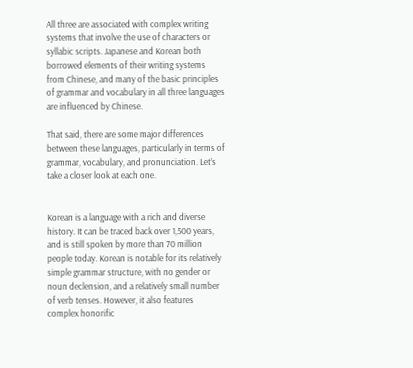All three are associated with complex writing systems that involve the use of characters or syllabic scripts. Japanese and Korean both borrowed elements of their writing systems from Chinese, and many of the basic principles of grammar and vocabulary in all three languages are influenced by Chinese.

That said, there are some major differences between these languages, particularly in terms of grammar, vocabulary, and pronunciation. Let’s take a closer look at each one.


Korean is a language with a rich and diverse history. It can be traced back over 1,500 years, and is still spoken by more than 70 million people today. Korean is notable for its relatively simple grammar structure, with no gender or noun declension, and a relatively small number of verb tenses. However, it also features complex honorific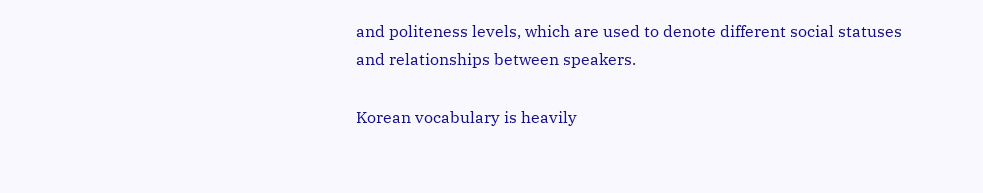and politeness levels, which are used to denote different social statuses and relationships between speakers.

Korean vocabulary is heavily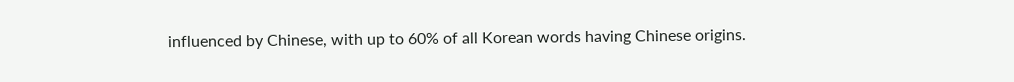influenced by Chinese, with up to 60% of all Korean words having Chinese origins.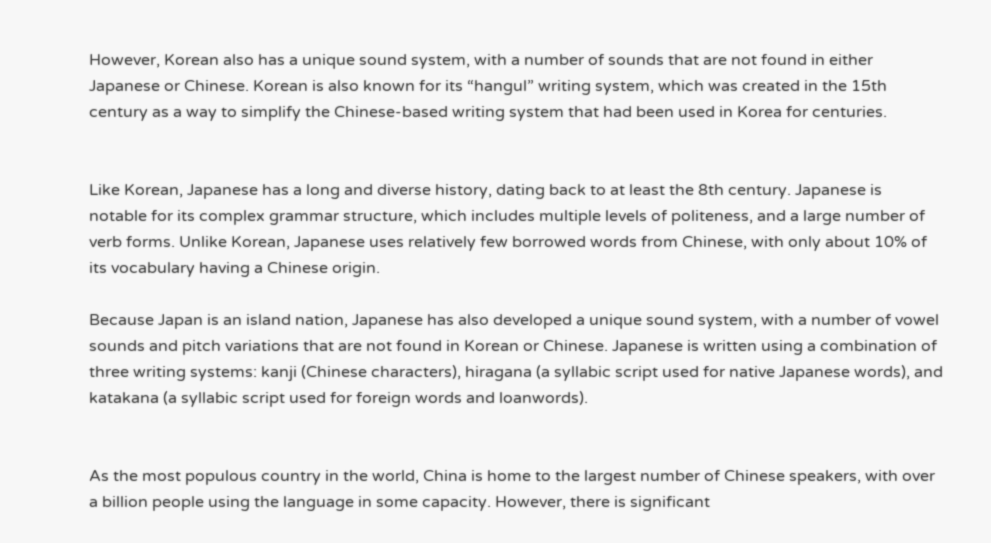However, Korean also has a unique sound system, with a number of sounds that are not found in either Japanese or Chinese. Korean is also known for its “hangul” writing system, which was created in the 15th century as a way to simplify the Chinese-based writing system that had been used in Korea for centuries.


Like Korean, Japanese has a long and diverse history, dating back to at least the 8th century. Japanese is notable for its complex grammar structure, which includes multiple levels of politeness, and a large number of verb forms. Unlike Korean, Japanese uses relatively few borrowed words from Chinese, with only about 10% of its vocabulary having a Chinese origin.

Because Japan is an island nation, Japanese has also developed a unique sound system, with a number of vowel sounds and pitch variations that are not found in Korean or Chinese. Japanese is written using a combination of three writing systems: kanji (Chinese characters), hiragana (a syllabic script used for native Japanese words), and katakana (a syllabic script used for foreign words and loanwords).


As the most populous country in the world, China is home to the largest number of Chinese speakers, with over a billion people using the language in some capacity. However, there is significant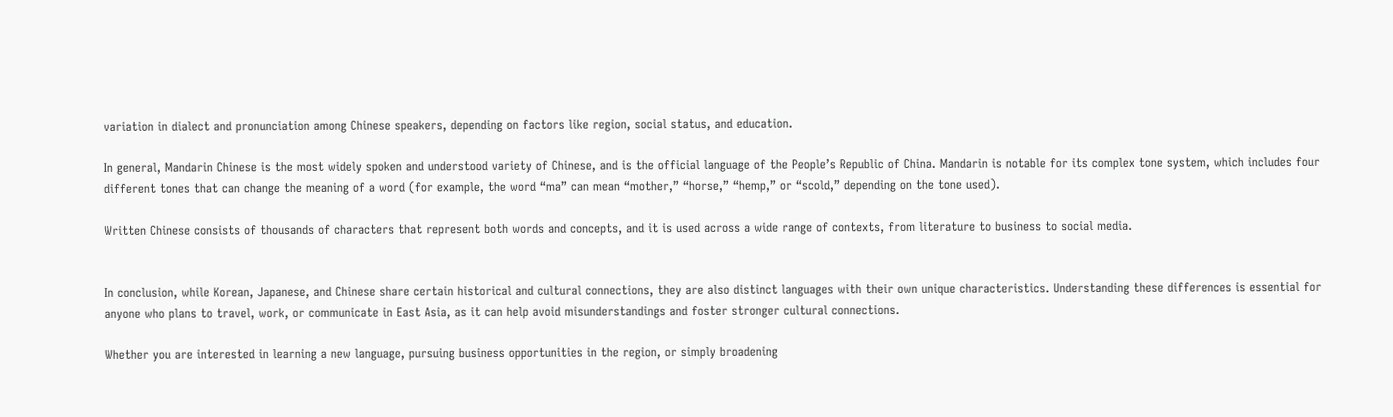variation in dialect and pronunciation among Chinese speakers, depending on factors like region, social status, and education.

In general, Mandarin Chinese is the most widely spoken and understood variety of Chinese, and is the official language of the People’s Republic of China. Mandarin is notable for its complex tone system, which includes four different tones that can change the meaning of a word (for example, the word “ma” can mean “mother,” “horse,” “hemp,” or “scold,” depending on the tone used).

Written Chinese consists of thousands of characters that represent both words and concepts, and it is used across a wide range of contexts, from literature to business to social media.


In conclusion, while Korean, Japanese, and Chinese share certain historical and cultural connections, they are also distinct languages with their own unique characteristics. Understanding these differences is essential for anyone who plans to travel, work, or communicate in East Asia, as it can help avoid misunderstandings and foster stronger cultural connections.

Whether you are interested in learning a new language, pursuing business opportunities in the region, or simply broadening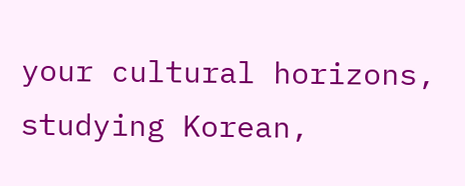your cultural horizons, studying Korean,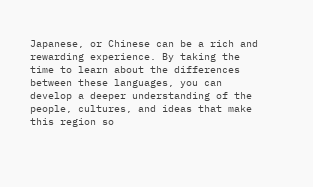Japanese, or Chinese can be a rich and rewarding experience. By taking the time to learn about the differences between these languages, you can develop a deeper understanding of the people, cultures, and ideas that make this region so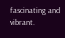fascinating and vibrant.